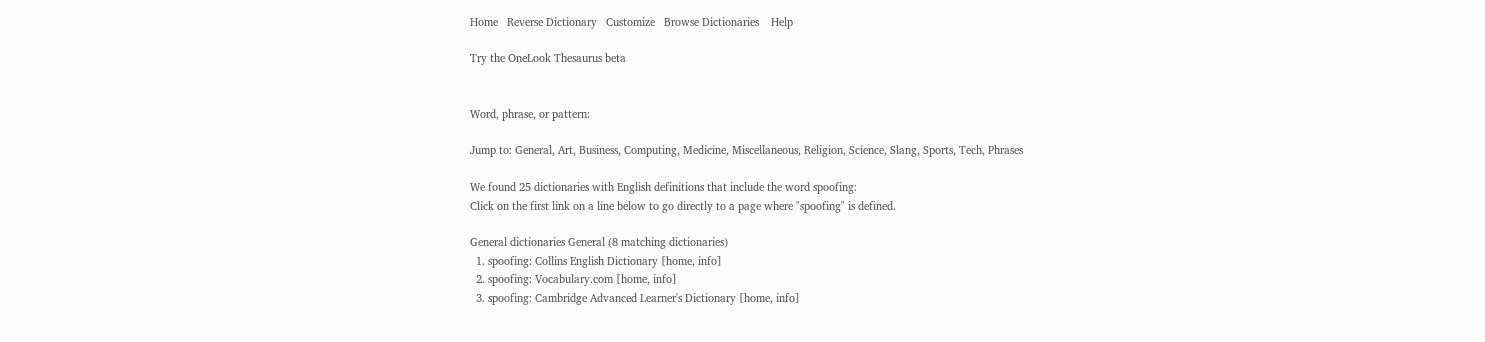Home   Reverse Dictionary   Customize   Browse Dictionaries    Help

Try the OneLook Thesaurus beta


Word, phrase, or pattern:

Jump to: General, Art, Business, Computing, Medicine, Miscellaneous, Religion, Science, Slang, Sports, Tech, Phrases

We found 25 dictionaries with English definitions that include the word spoofing:
Click on the first link on a line below to go directly to a page where "spoofing" is defined.

General dictionaries General (8 matching dictionaries)
  1. spoofing: Collins English Dictionary [home, info]
  2. spoofing: Vocabulary.com [home, info]
  3. spoofing: Cambridge Advanced Learner's Dictionary [home, info]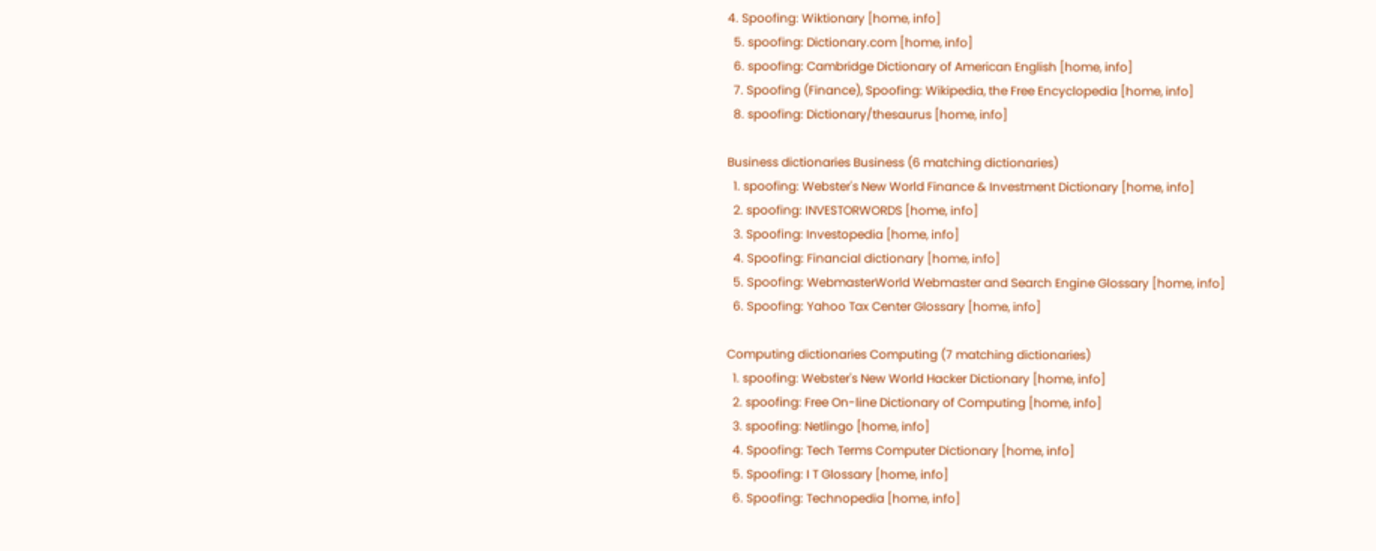4. Spoofing: Wiktionary [home, info]
  5. spoofing: Dictionary.com [home, info]
  6. spoofing: Cambridge Dictionary of American English [home, info]
  7. Spoofing (Finance), Spoofing: Wikipedia, the Free Encyclopedia [home, info]
  8. spoofing: Dictionary/thesaurus [home, info]

Business dictionaries Business (6 matching dictionaries)
  1. spoofing: Webster's New World Finance & Investment Dictionary [home, info]
  2. spoofing: INVESTORWORDS [home, info]
  3. Spoofing: Investopedia [home, info]
  4. Spoofing: Financial dictionary [home, info]
  5. Spoofing: WebmasterWorld Webmaster and Search Engine Glossary [home, info]
  6. Spoofing: Yahoo Tax Center Glossary [home, info]

Computing dictionaries Computing (7 matching dictionaries)
  1. spoofing: Webster's New World Hacker Dictionary [home, info]
  2. spoofing: Free On-line Dictionary of Computing [home, info]
  3. spoofing: Netlingo [home, info]
  4. Spoofing: Tech Terms Computer Dictionary [home, info]
  5. Spoofing: I T Glossary [home, info]
  6. Spoofing: Technopedia [home, info]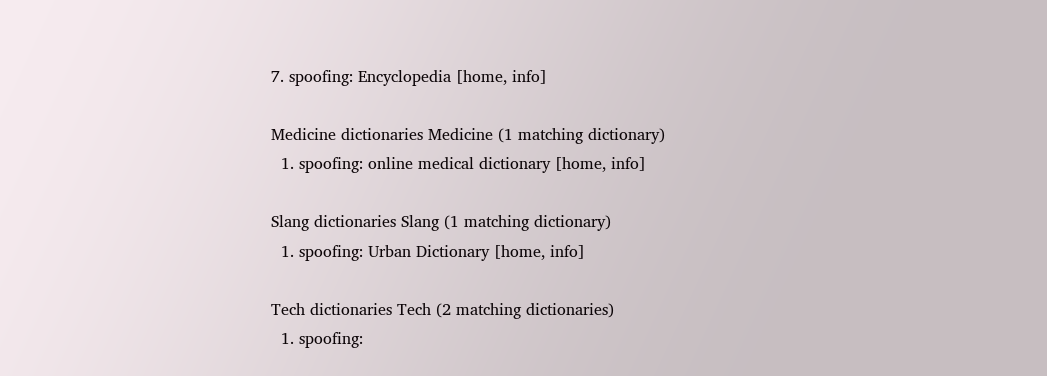7. spoofing: Encyclopedia [home, info]

Medicine dictionaries Medicine (1 matching dictionary)
  1. spoofing: online medical dictionary [home, info]

Slang dictionaries Slang (1 matching dictionary)
  1. spoofing: Urban Dictionary [home, info]

Tech dictionaries Tech (2 matching dictionaries)
  1. spoofing: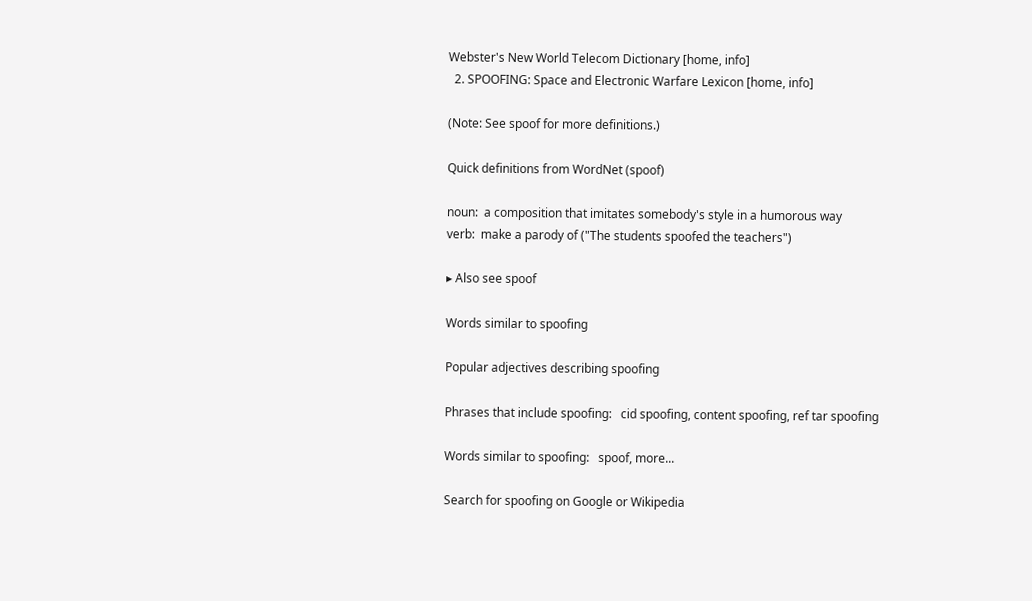Webster's New World Telecom Dictionary [home, info]
  2. SPOOFING: Space and Electronic Warfare Lexicon [home, info]

(Note: See spoof for more definitions.)

Quick definitions from WordNet (spoof)

noun:  a composition that imitates somebody's style in a humorous way
verb:  make a parody of ("The students spoofed the teachers")

▸ Also see spoof

Words similar to spoofing

Popular adjectives describing spoofing

Phrases that include spoofing:   cid spoofing, content spoofing, ref tar spoofing

Words similar to spoofing:   spoof, more...

Search for spoofing on Google or Wikipedia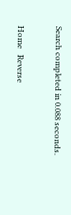Search completed in 0.088 seconds.

Home   Reverse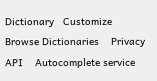Dictionary   Customize   Browse Dictionaries    Privacy    API    Autocomplete service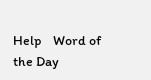Help    Word of the Day